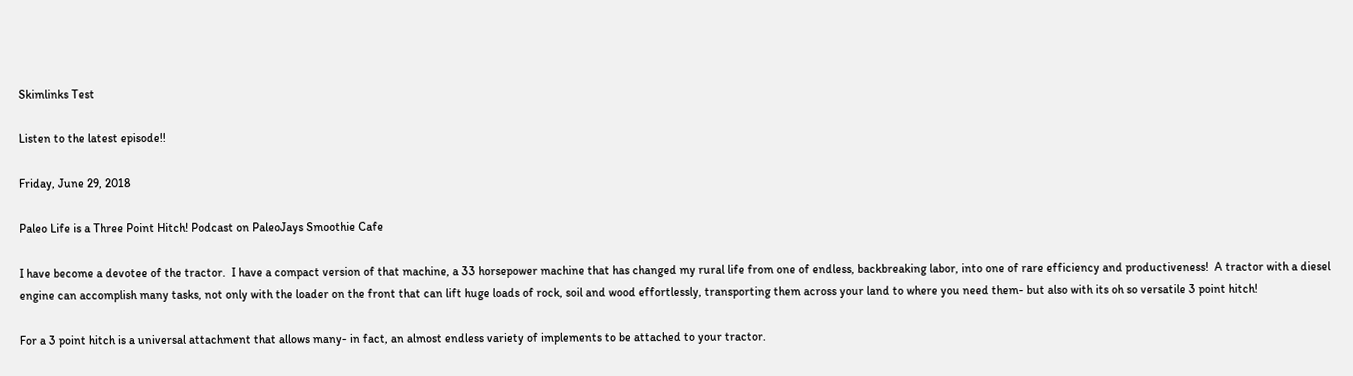Skimlinks Test

Listen to the latest episode!!

Friday, June 29, 2018

Paleo Life is a Three Point Hitch! Podcast on PaleoJays Smoothie Cafe

I have become a devotee of the tractor.  I have a compact version of that machine, a 33 horsepower machine that has changed my rural life from one of endless, backbreaking labor, into one of rare efficiency and productiveness!  A tractor with a diesel engine can accomplish many tasks, not only with the loader on the front that can lift huge loads of rock, soil and wood effortlessly, transporting them across your land to where you need them- but also with its oh so versatile 3 point hitch!

For a 3 point hitch is a universal attachment that allows many- in fact, an almost endless variety of implements to be attached to your tractor.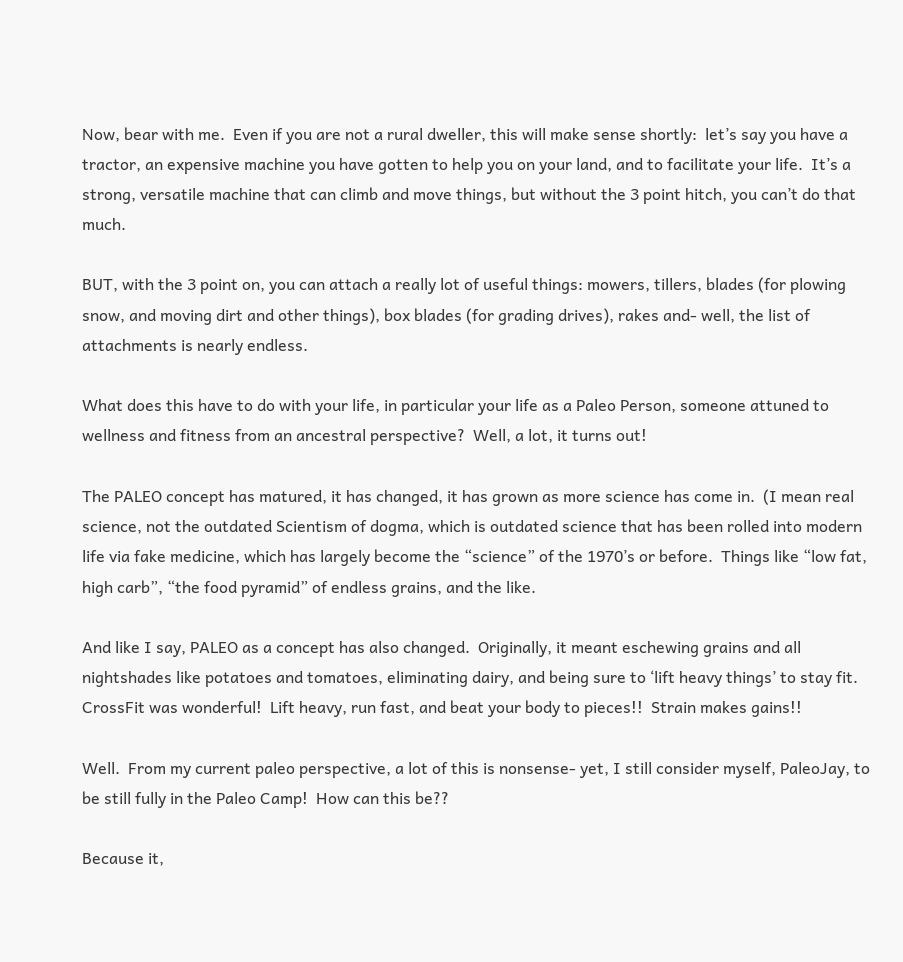Now, bear with me.  Even if you are not a rural dweller, this will make sense shortly:  let’s say you have a tractor, an expensive machine you have gotten to help you on your land, and to facilitate your life.  It’s a strong, versatile machine that can climb and move things, but without the 3 point hitch, you can’t do that much.

BUT, with the 3 point on, you can attach a really lot of useful things: mowers, tillers, blades (for plowing snow, and moving dirt and other things), box blades (for grading drives), rakes and- well, the list of attachments is nearly endless.

What does this have to do with your life, in particular your life as a Paleo Person, someone attuned to wellness and fitness from an ancestral perspective?  Well, a lot, it turns out!

The PALEO concept has matured, it has changed, it has grown as more science has come in.  (I mean real science, not the outdated Scientism of dogma, which is outdated science that has been rolled into modern life via fake medicine, which has largely become the “science” of the 1970’s or before.  Things like “low fat, high carb”, “the food pyramid” of endless grains, and the like.

And like I say, PALEO as a concept has also changed.  Originally, it meant eschewing grains and all nightshades like potatoes and tomatoes, eliminating dairy, and being sure to ‘lift heavy things’ to stay fit.  CrossFit was wonderful!  Lift heavy, run fast, and beat your body to pieces!!  Strain makes gains!!

Well.  From my current paleo perspective, a lot of this is nonsense- yet, I still consider myself, PaleoJay, to be still fully in the Paleo Camp!  How can this be??

Because it,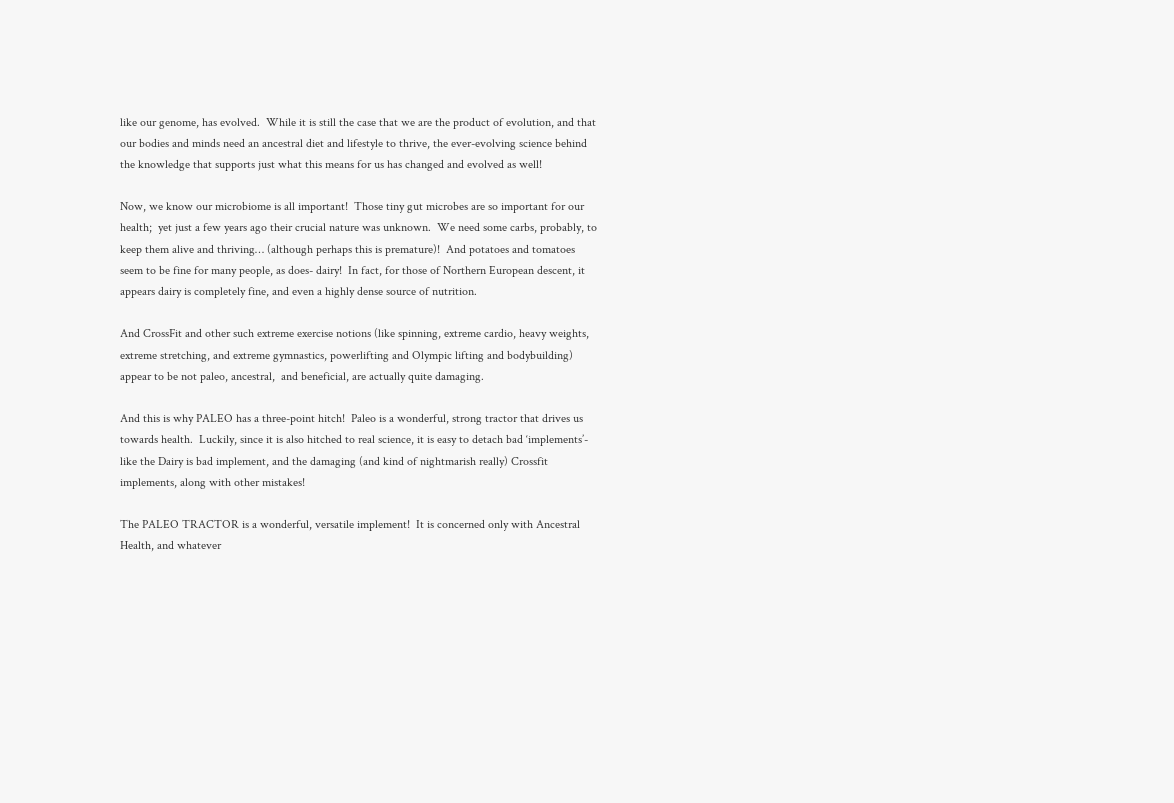like our genome, has evolved.  While it is still the case that we are the product of evolution, and that our bodies and minds need an ancestral diet and lifestyle to thrive, the ever-evolving science behind the knowledge that supports just what this means for us has changed and evolved as well!

Now, we know our microbiome is all important!  Those tiny gut microbes are so important for our health;  yet just a few years ago their crucial nature was unknown.  We need some carbs, probably, to keep them alive and thriving… (although perhaps this is premature)!  And potatoes and tomatoes seem to be fine for many people, as does- dairy!  In fact, for those of Northern European descent, it appears dairy is completely fine, and even a highly dense source of nutrition.

And CrossFit and other such extreme exercise notions (like spinning, extreme cardio, heavy weights, extreme stretching, and extreme gymnastics, powerlifting and Olympic lifting and bodybuilding) appear to be not paleo, ancestral,  and beneficial, are actually quite damaging.

And this is why PALEO has a three-point hitch!  Paleo is a wonderful, strong tractor that drives us towards health.  Luckily, since it is also hitched to real science, it is easy to detach bad ‘implements’- like the Dairy is bad implement, and the damaging (and kind of nightmarish really) Crossfit implements, along with other mistakes!

The PALEO TRACTOR is a wonderful, versatile implement!  It is concerned only with Ancestral Health, and whatever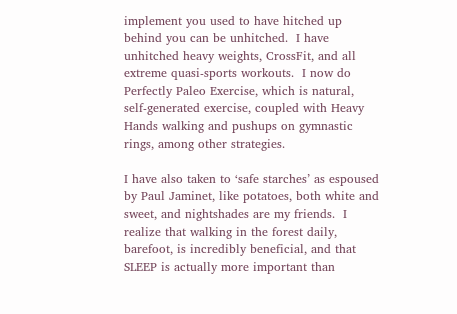implement you used to have hitched up behind you can be unhitched.  I have unhitched heavy weights, CrossFit, and all extreme quasi-sports workouts.  I now do Perfectly Paleo Exercise, which is natural, self-generated exercise, coupled with Heavy Hands walking and pushups on gymnastic rings, among other strategies.

I have also taken to ‘safe starches’ as espoused by Paul Jaminet, like potatoes, both white and sweet, and nightshades are my friends.  I realize that walking in the forest daily, barefoot, is incredibly beneficial, and that SLEEP is actually more important than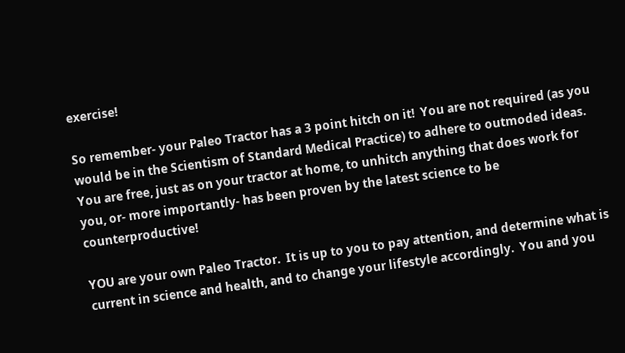exercise!

So remember- your Paleo Tractor has a 3 point hitch on it!  You are not required (as you would be in the Scientism of Standard Medical Practice) to adhere to outmoded ideas.  You are free, just as on your tractor at home, to unhitch anything that does work for you, or- more importantly- has been proven by the latest science to be counterproductive!

YOU are your own Paleo Tractor.  It is up to you to pay attention, and determine what is current in science and health, and to change your lifestyle accordingly.  You and you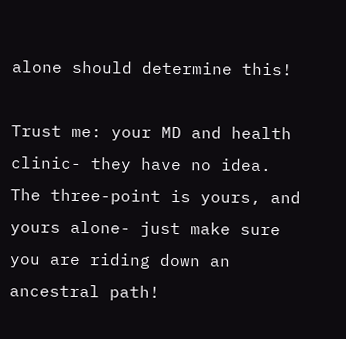alone should determine this!

Trust me: your MD and health clinic- they have no idea.  The three-point is yours, and yours alone- just make sure you are riding down an ancestral path!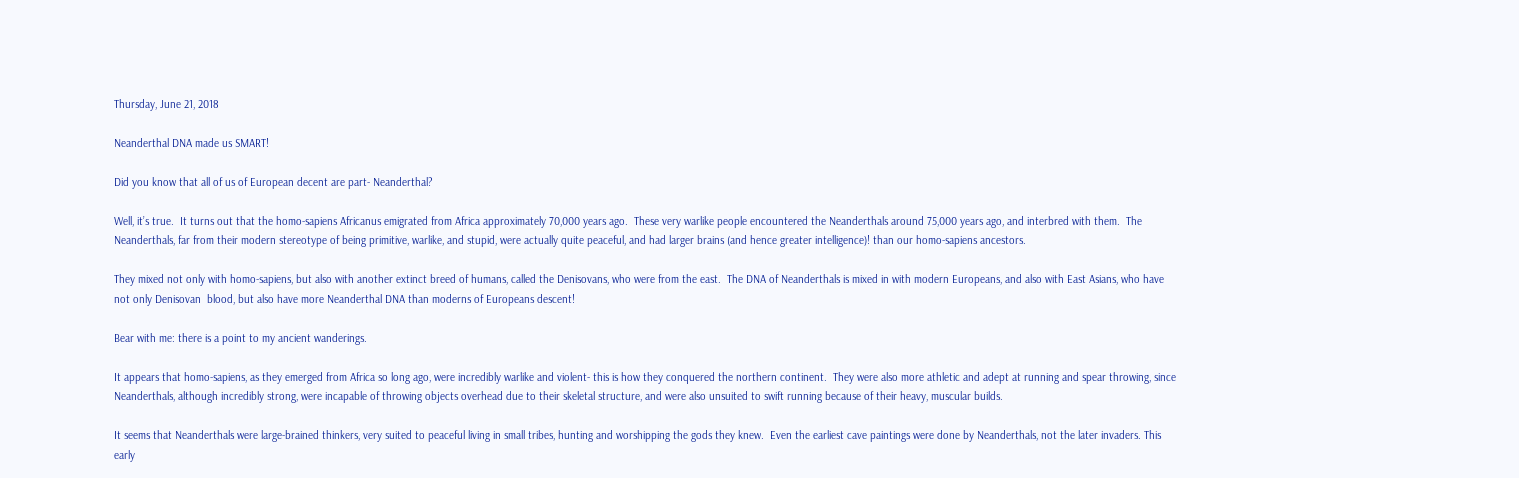Thursday, June 21, 2018

Neanderthal DNA made us SMART!

Did you know that all of us of European decent are part- Neanderthal?

Well, it’s true.  It turns out that the homo-sapiens Africanus emigrated from Africa approximately 70,000 years ago.  These very warlike people encountered the Neanderthals around 75,000 years ago, and interbred with them.  The Neanderthals, far from their modern stereotype of being primitive, warlike, and stupid, were actually quite peaceful, and had larger brains (and hence greater intelligence)! than our homo-sapiens ancestors.

They mixed not only with homo-sapiens, but also with another extinct breed of humans, called the Denisovans, who were from the east.  The DNA of Neanderthals is mixed in with modern Europeans, and also with East Asians, who have not only Denisovan  blood, but also have more Neanderthal DNA than moderns of Europeans descent!

Bear with me: there is a point to my ancient wanderings.

It appears that homo-sapiens, as they emerged from Africa so long ago, were incredibly warlike and violent- this is how they conquered the northern continent.  They were also more athletic and adept at running and spear throwing, since Neanderthals, although incredibly strong, were incapable of throwing objects overhead due to their skeletal structure, and were also unsuited to swift running because of their heavy, muscular builds.

It seems that Neanderthals were large-brained thinkers, very suited to peaceful living in small tribes, hunting and worshipping the gods they knew.  Even the earliest cave paintings were done by Neanderthals, not the later invaders. This early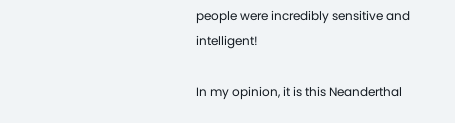people were incredibly sensitive and intelligent!

In my opinion, it is this Neanderthal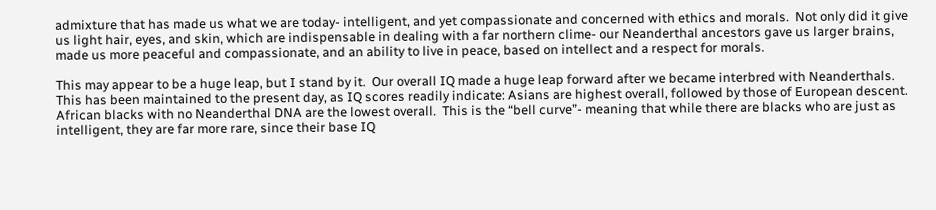admixture that has made us what we are today- intelligent, and yet compassionate and concerned with ethics and morals.  Not only did it give us light hair, eyes, and skin, which are indispensable in dealing with a far northern clime- our Neanderthal ancestors gave us larger brains, made us more peaceful and compassionate, and an ability to live in peace, based on intellect and a respect for morals.

This may appear to be a huge leap, but I stand by it.  Our overall IQ made a huge leap forward after we became interbred with Neanderthals.  This has been maintained to the present day, as IQ scores readily indicate: Asians are highest overall, followed by those of European descent.  African blacks with no Neanderthal DNA are the lowest overall.  This is the “bell curve”- meaning that while there are blacks who are just as intelligent, they are far more rare, since their base IQ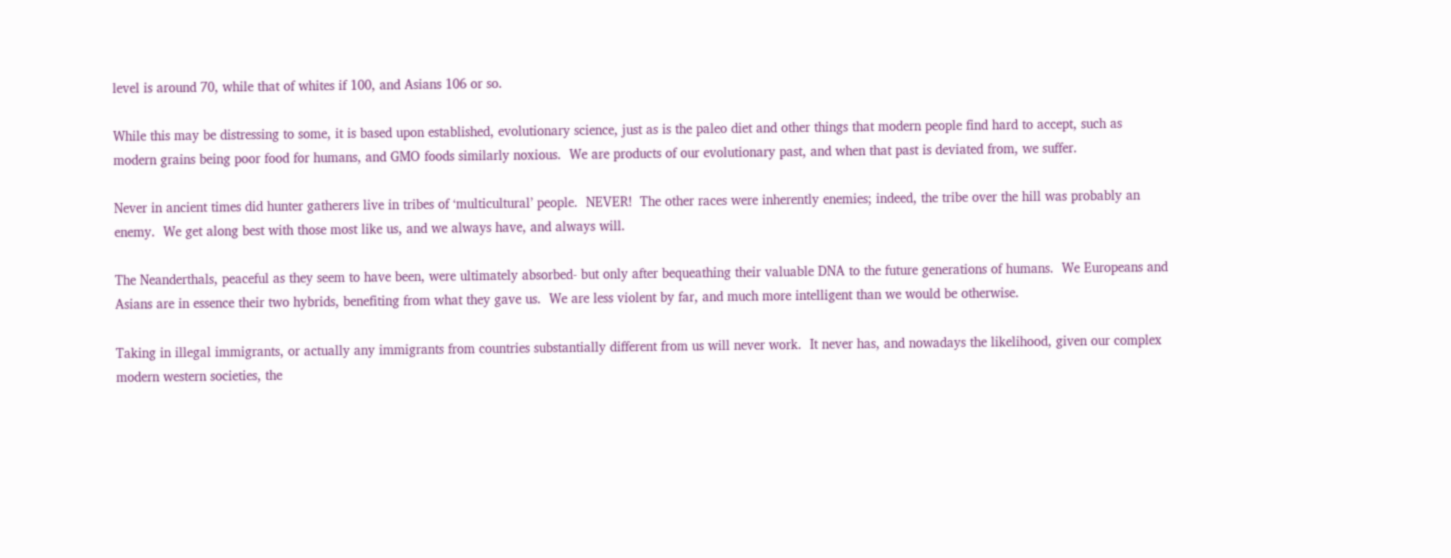level is around 70, while that of whites if 100, and Asians 106 or so.

While this may be distressing to some, it is based upon established, evolutionary science, just as is the paleo diet and other things that modern people find hard to accept, such as modern grains being poor food for humans, and GMO foods similarly noxious.  We are products of our evolutionary past, and when that past is deviated from, we suffer.

Never in ancient times did hunter gatherers live in tribes of ‘multicultural’ people.  NEVER!  The other races were inherently enemies; indeed, the tribe over the hill was probably an enemy.  We get along best with those most like us, and we always have, and always will.

The Neanderthals, peaceful as they seem to have been, were ultimately absorbed- but only after bequeathing their valuable DNA to the future generations of humans.  We Europeans and Asians are in essence their two hybrids, benefiting from what they gave us.  We are less violent by far, and much more intelligent than we would be otherwise.

Taking in illegal immigrants, or actually any immigrants from countries substantially different from us will never work.  It never has, and nowadays the likelihood, given our complex modern western societies, the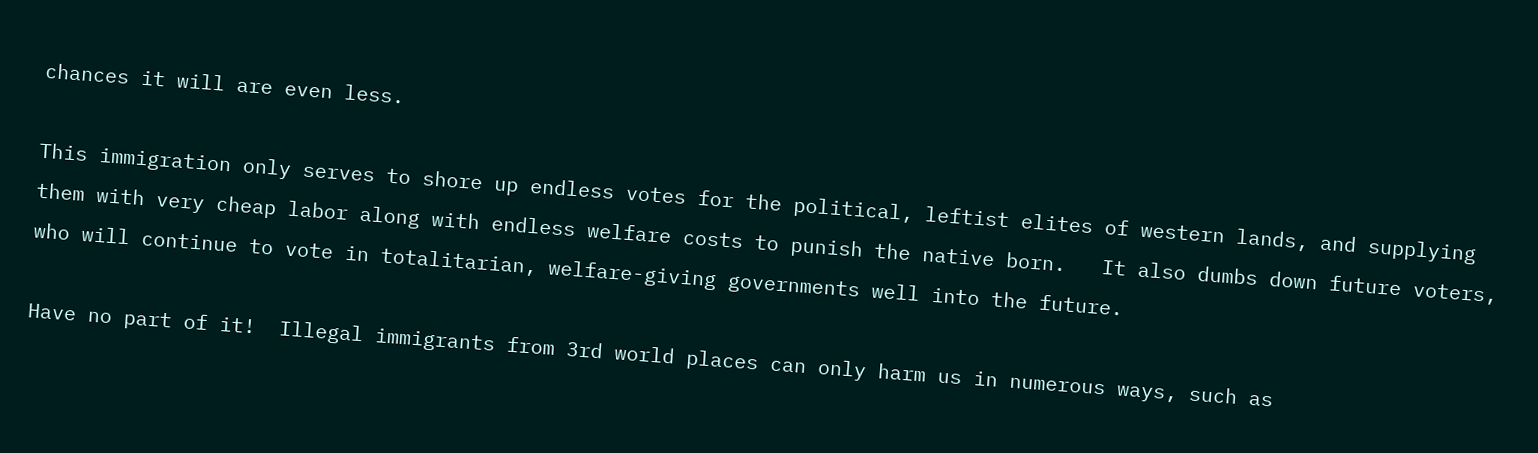chances it will are even less.

This immigration only serves to shore up endless votes for the political, leftist elites of western lands, and supplying them with very cheap labor along with endless welfare costs to punish the native born.   It also dumbs down future voters, who will continue to vote in totalitarian, welfare-giving governments well into the future.

Have no part of it!  Illegal immigrants from 3rd world places can only harm us in numerous ways, such as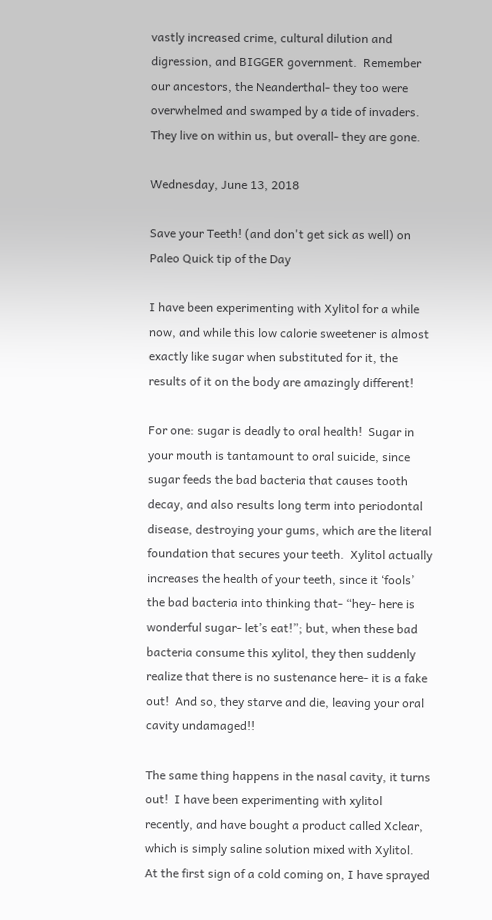vastly increased crime, cultural dilution and digression, and BIGGER government.  Remember our ancestors, the Neanderthal- they too were overwhelmed and swamped by a tide of invaders.  They live on within us, but overall- they are gone.

Wednesday, June 13, 2018

Save your Teeth! (and don't get sick as well) on Paleo Quick tip of the Day

I have been experimenting with Xylitol for a while now, and while this low calorie sweetener is almost exactly like sugar when substituted for it, the results of it on the body are amazingly different!

For one: sugar is deadly to oral health!  Sugar in your mouth is tantamount to oral suicide, since sugar feeds the bad bacteria that causes tooth decay, and also results long term into periodontal disease, destroying your gums, which are the literal foundation that secures your teeth.  Xylitol actually increases the health of your teeth, since it ‘fools’ the bad bacteria into thinking that- “hey- here is wonderful sugar- let’s eat!”; but, when these bad bacteria consume this xylitol, they then suddenly realize that there is no sustenance here- it is a fake out!  And so, they starve and die, leaving your oral cavity undamaged!!

The same thing happens in the nasal cavity, it turns out!  I have been experimenting with xylitol recently, and have bought a product called Xclear, which is simply saline solution mixed with Xylitol.  At the first sign of a cold coming on, I have sprayed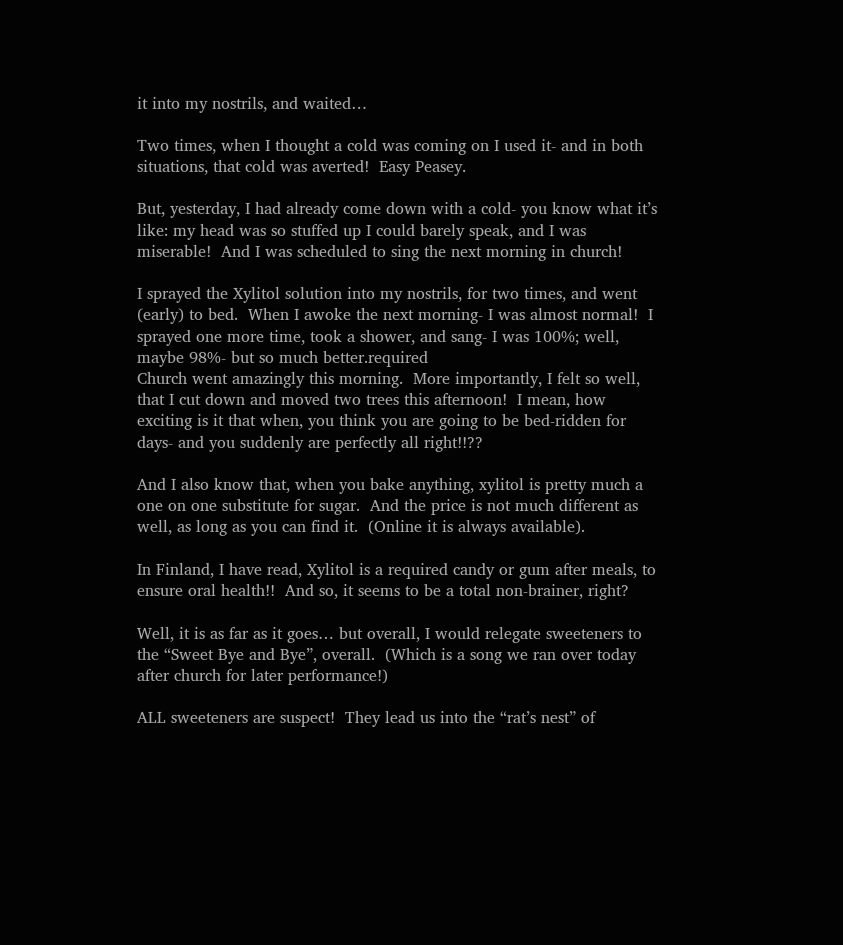it into my nostrils, and waited…

Two times, when I thought a cold was coming on I used it- and in both situations, that cold was averted!  Easy Peasey.

But, yesterday, I had already come down with a cold- you know what it’s like: my head was so stuffed up I could barely speak, and I was miserable!  And I was scheduled to sing the next morning in church!

I sprayed the Xylitol solution into my nostrils, for two times, and went (early) to bed.  When I awoke the next morning- I was almost normal!  I sprayed one more time, took a shower, and sang- I was 100%; well, maybe 98%- but so much better.required
Church went amazingly this morning.  More importantly, I felt so well, that I cut down and moved two trees this afternoon!  I mean, how exciting is it that when, you think you are going to be bed-ridden for days- and you suddenly are perfectly all right!!??

And I also know that, when you bake anything, xylitol is pretty much a one on one substitute for sugar.  And the price is not much different as well, as long as you can find it.  (Online it is always available).

In Finland, I have read, Xylitol is a required candy or gum after meals, to ensure oral health!!  And so, it seems to be a total non-brainer, right?

Well, it is as far as it goes… but overall, I would relegate sweeteners to the “Sweet Bye and Bye”, overall.  (Which is a song we ran over today after church for later performance!)

ALL sweeteners are suspect!  They lead us into the “rat’s nest” of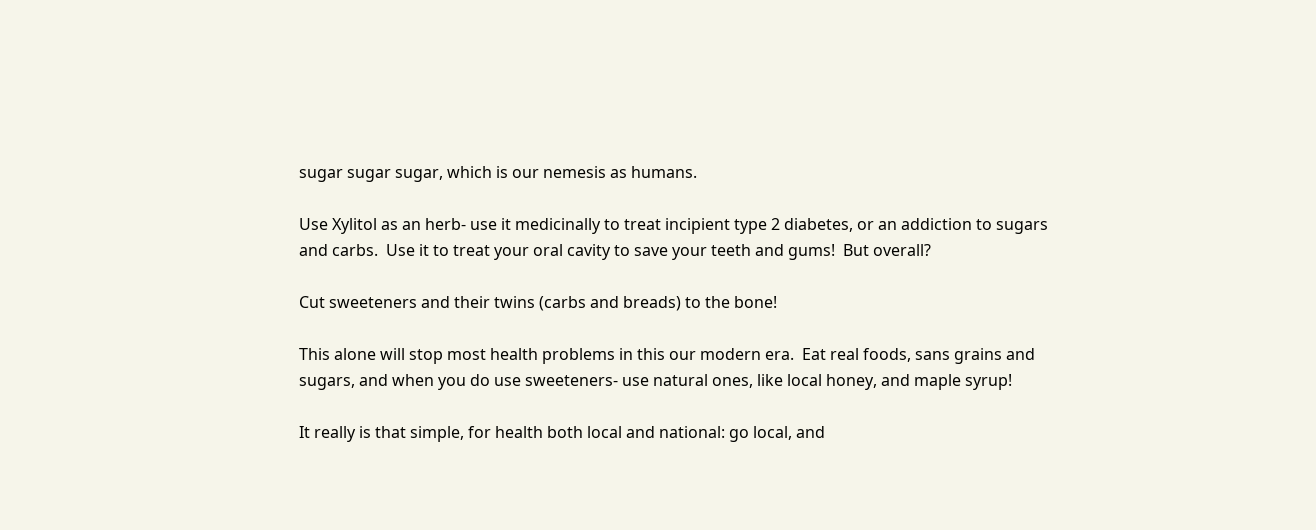sugar sugar sugar, which is our nemesis as humans.

Use Xylitol as an herb- use it medicinally to treat incipient type 2 diabetes, or an addiction to sugars and carbs.  Use it to treat your oral cavity to save your teeth and gums!  But overall?

Cut sweeteners and their twins (carbs and breads) to the bone!

This alone will stop most health problems in this our modern era.  Eat real foods, sans grains and sugars, and when you do use sweeteners- use natural ones, like local honey, and maple syrup!

It really is that simple, for health both local and national: go local, and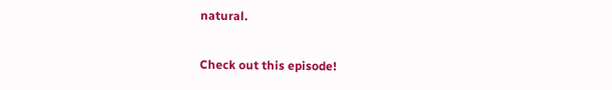natural.

Check out this episode!